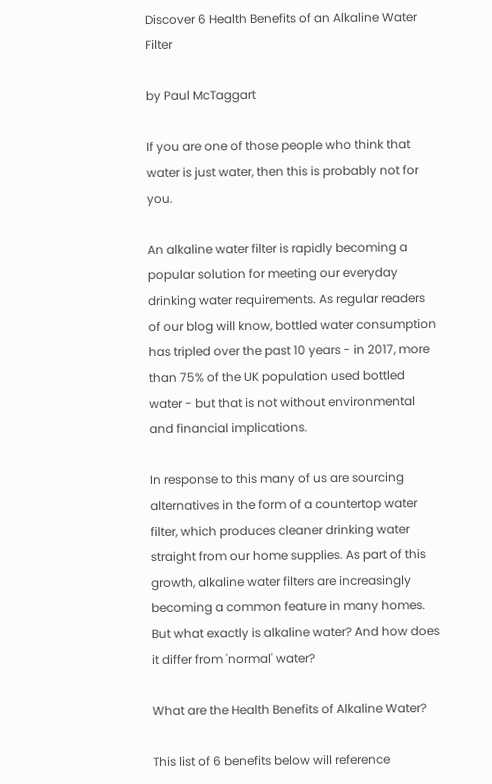Discover 6 Health Benefits of an Alkaline Water Filter

by Paul McTaggart

If you are one of those people who think that water is just water, then this is probably not for you.

An alkaline water filter is rapidly becoming a popular solution for meeting our everyday drinking water requirements. As regular readers of our blog will know, bottled water consumption has tripled over the past 10 years - in 2017, more than 75% of the UK population used bottled water - but that is not without environmental and financial implications.

In response to this many of us are sourcing alternatives in the form of a countertop water filter, which produces cleaner drinking water straight from our home supplies. As part of this growth, alkaline water filters are increasingly becoming a common feature in many homes. But what exactly is alkaline water? And how does it differ from 'normal' water?

What are the Health Benefits of Alkaline Water?

This list of 6 benefits below will reference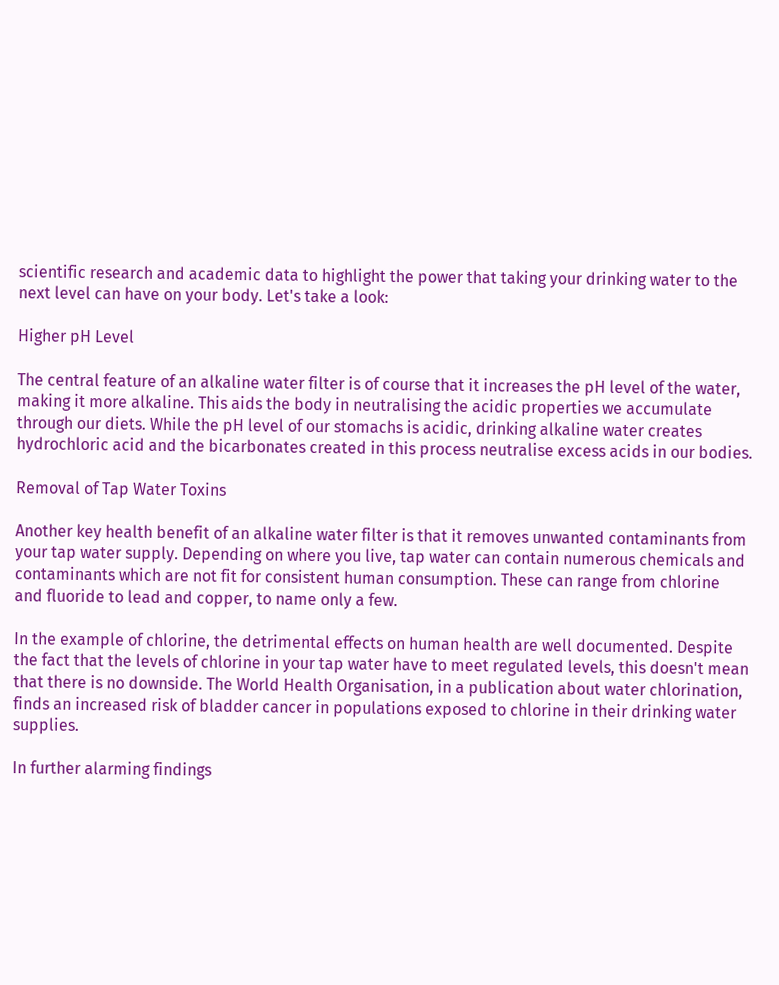scientific research and academic data to highlight the power that taking your drinking water to the next level can have on your body. Let's take a look:

Higher pH Level

The central feature of an alkaline water filter is of course that it increases the pH level of the water, making it more alkaline. This aids the body in neutralising the acidic properties we accumulate through our diets. While the pH level of our stomachs is acidic, drinking alkaline water creates hydrochloric acid and the bicarbonates created in this process neutralise excess acids in our bodies.

Removal of Tap Water Toxins

Another key health benefit of an alkaline water filter is that it removes unwanted contaminants from your tap water supply. Depending on where you live, tap water can contain numerous chemicals and contaminants which are not fit for consistent human consumption. These can range from chlorine and fluoride to lead and copper, to name only a few.

In the example of chlorine, the detrimental effects on human health are well documented. Despite the fact that the levels of chlorine in your tap water have to meet regulated levels, this doesn't mean that there is no downside. The World Health Organisation, in a publication about water chlorination, finds an increased risk of bladder cancer in populations exposed to chlorine in their drinking water supplies.

In further alarming findings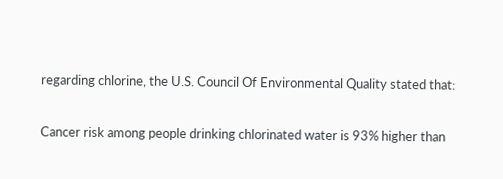regarding chlorine, the U.S. Council Of Environmental Quality stated that:

Cancer risk among people drinking chlorinated water is 93% higher than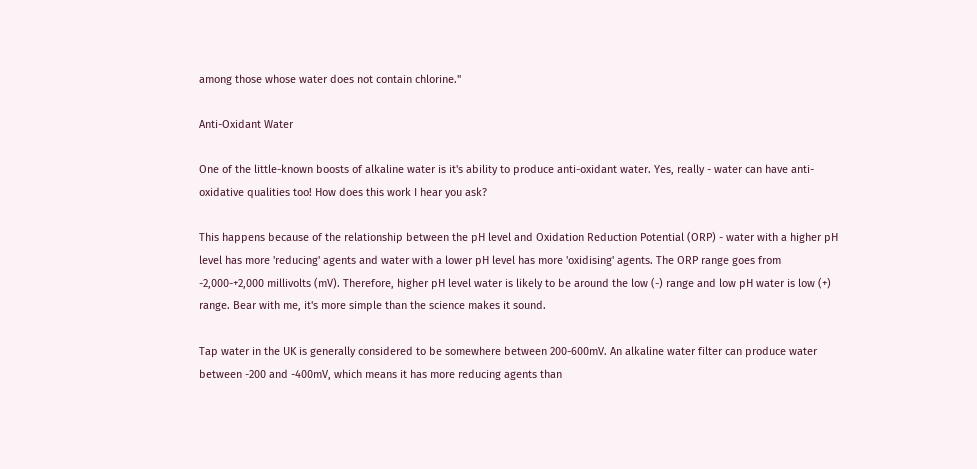among those whose water does not contain chlorine."

Anti-Oxidant Water

One of the little-known boosts of alkaline water is it's ability to produce anti-oxidant water. Yes, really - water can have anti-oxidative qualities too! How does this work I hear you ask?

This happens because of the relationship between the pH level and Oxidation Reduction Potential (ORP) - water with a higher pH level has more 'reducing' agents and water with a lower pH level has more 'oxidising' agents. The ORP range goes from -2,000-+2,000 millivolts (mV). Therefore, higher pH level water is likely to be around the low (-) range and low pH water is low (+) range. Bear with me, it's more simple than the science makes it sound.

Tap water in the UK is generally considered to be somewhere between 200-600mV. An alkaline water filter can produce water between -200 and -400mV, which means it has more reducing agents than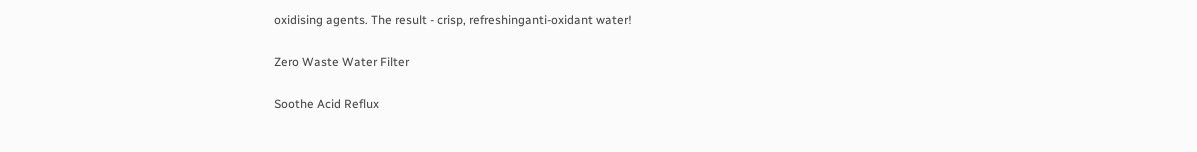oxidising agents. The result - crisp, refreshinganti-oxidant water!

Zero Waste Water Filter

Soothe Acid Reflux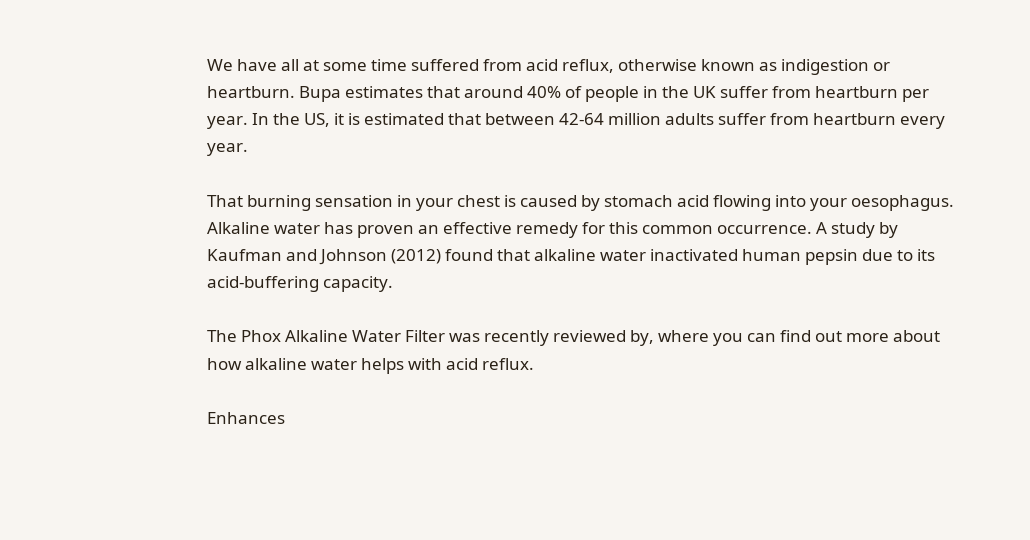We have all at some time suffered from acid reflux, otherwise known as indigestion or heartburn. Bupa estimates that around 40% of people in the UK suffer from heartburn per year. In the US, it is estimated that between 42-64 million adults suffer from heartburn every year.

That burning sensation in your chest is caused by stomach acid flowing into your oesophagus. Alkaline water has proven an effective remedy for this common occurrence. A study by Kaufman and Johnson (2012) found that alkaline water inactivated human pepsin due to its acid-buffering capacity.

The Phox Alkaline Water Filter was recently reviewed by, where you can find out more about how alkaline water helps with acid reflux.

Enhances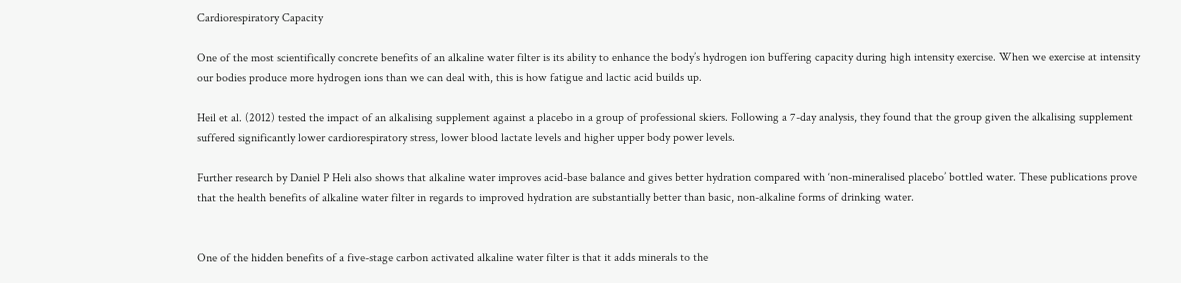Cardiorespiratory Capacity

One of the most scientifically concrete benefits of an alkaline water filter is its ability to enhance the body’s hydrogen ion buffering capacity during high intensity exercise. When we exercise at intensity our bodies produce more hydrogen ions than we can deal with, this is how fatigue and lactic acid builds up.

Heil et al. (2012) tested the impact of an alkalising supplement against a placebo in a group of professional skiers. Following a 7-day analysis, they found that the group given the alkalising supplement suffered significantly lower cardiorespiratory stress, lower blood lactate levels and higher upper body power levels.

Further research by Daniel P Heli also shows that alkaline water improves acid-base balance and gives better hydration compared with ‘non-mineralised placebo’ bottled water. These publications prove that the health benefits of alkaline water filter in regards to improved hydration are substantially better than basic, non-alkaline forms of drinking water.


One of the hidden benefits of a five-stage carbon activated alkaline water filter is that it adds minerals to the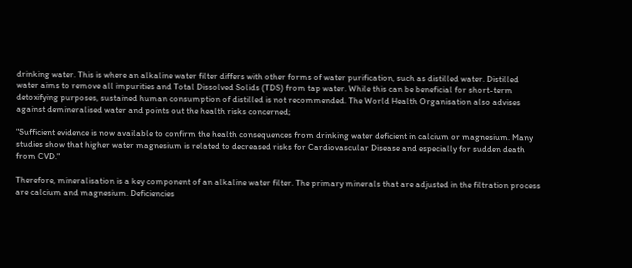drinking water. This is where an alkaline water filter differs with other forms of water purification, such as distilled water. Distilled water aims to remove all impurities and Total Dissolved Solids (TDS) from tap water. While this can be beneficial for short-term detoxifying purposes, sustained human consumption of distilled is not recommended. The World Health Organisation also advises against demineralised water and points out the health risks concerned;

"Sufficient evidence is now available to confirm the health consequences from drinking water deficient in calcium or magnesium. Many studies show that higher water magnesium is related to decreased risks for Cardiovascular Disease and especially for sudden death from CVD."

Therefore, mineralisation is a key component of an alkaline water filter. The primary minerals that are adjusted in the filtration process are calcium and magnesium. Deficiencies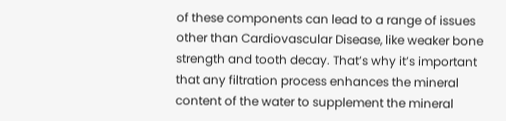of these components can lead to a range of issues other than Cardiovascular Disease, like weaker bone strength and tooth decay. That’s why it’s important that any filtration process enhances the mineral content of the water to supplement the mineral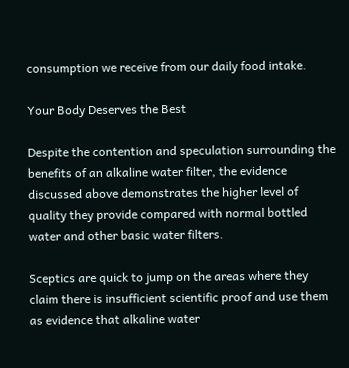consumption we receive from our daily food intake.

Your Body Deserves the Best

Despite the contention and speculation surrounding the benefits of an alkaline water filter, the evidence discussed above demonstrates the higher level of quality they provide compared with normal bottled water and other basic water filters.

Sceptics are quick to jump on the areas where they claim there is insufficient scientific proof and use them as evidence that alkaline water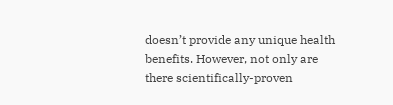doesn’t provide any unique health benefits. However, not only are there scientifically-proven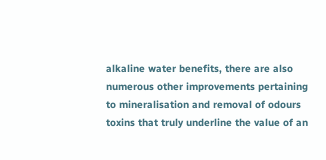alkaline water benefits, there are also numerous other improvements pertaining to mineralisation and removal of odours toxins that truly underline the value of an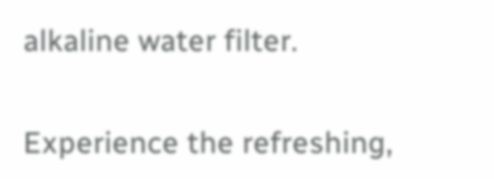alkaline water filter.

Experience the refreshing,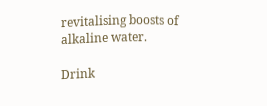revitalising boosts of alkaline water.

Drink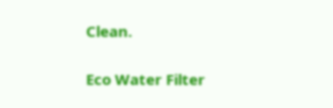Clean.

Eco Water Filter